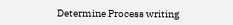Determine Process writing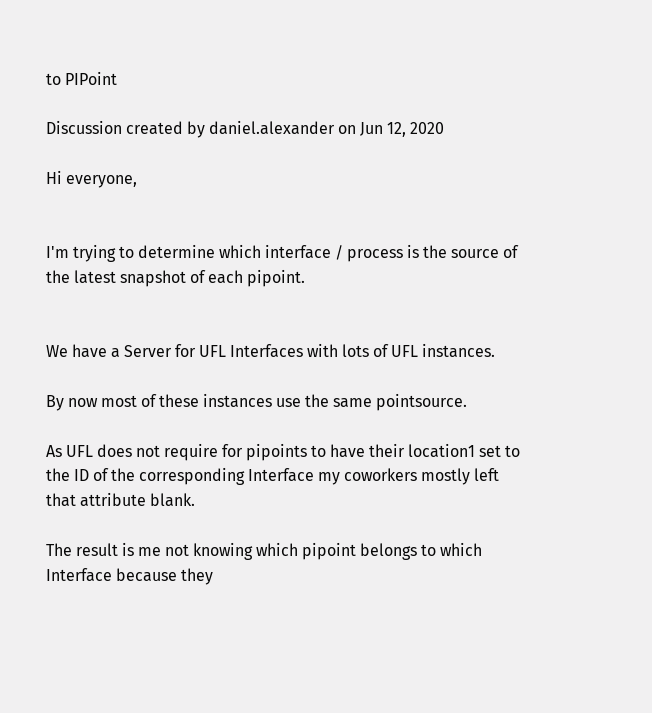to PIPoint

Discussion created by daniel.alexander on Jun 12, 2020

Hi everyone,


I'm trying to determine which interface / process is the source of the latest snapshot of each pipoint.


We have a Server for UFL Interfaces with lots of UFL instances.

By now most of these instances use the same pointsource.

As UFL does not require for pipoints to have their location1 set to the ID of the corresponding Interface my coworkers mostly left that attribute blank.

The result is me not knowing which pipoint belongs to which Interface because they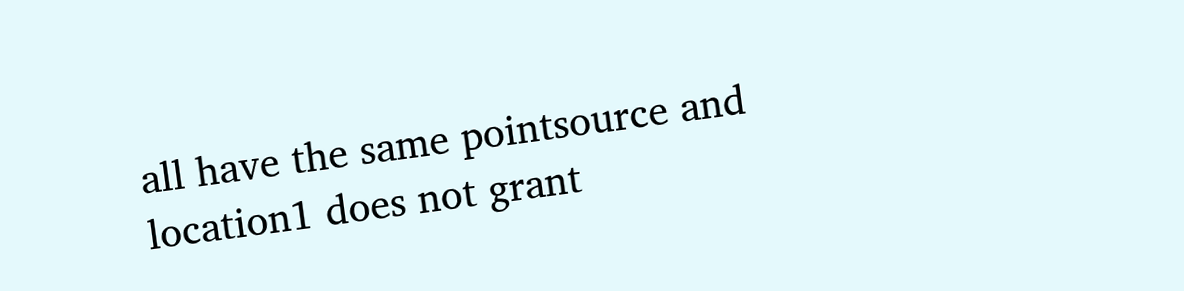all have the same pointsource and location1 does not grant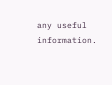any useful information.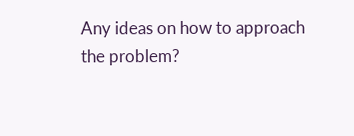Any ideas on how to approach the problem?